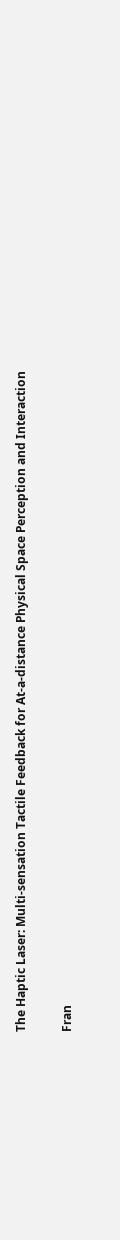The Haptic Laser: Multi-sensation Tactile Feedback for At-a-distance Physical Space Perception and Interaction

Fran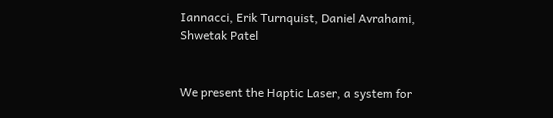Iannacci, Erik Turnquist, Daniel Avrahami, Shwetak Patel


We present the Haptic Laser, a system for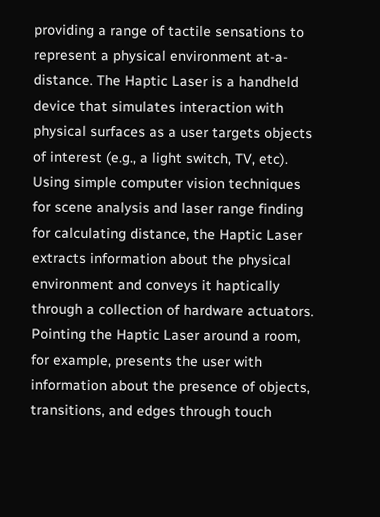providing a range of tactile sensations to represent a physical environment at-a-distance. The Haptic Laser is a handheld device that simulates interaction with physical surfaces as a user targets objects of interest (e.g., a light switch, TV, etc). Using simple computer vision techniques for scene analysis and laser range finding for calculating distance, the Haptic Laser extracts information about the physical environment and conveys it haptically through a collection of hardware actuators. Pointing the Haptic Laser around a room, for example, presents the user with information about the presence of objects, transitions, and edges through touch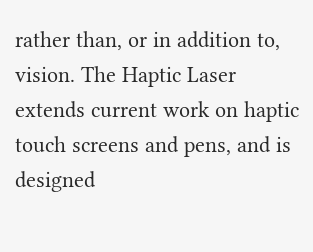rather than, or in addition to, vision. The Haptic Laser extends current work on haptic touch screens and pens, and is designed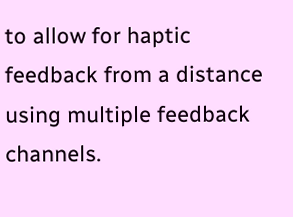to allow for haptic feedback from a distance using multiple feedback channels.